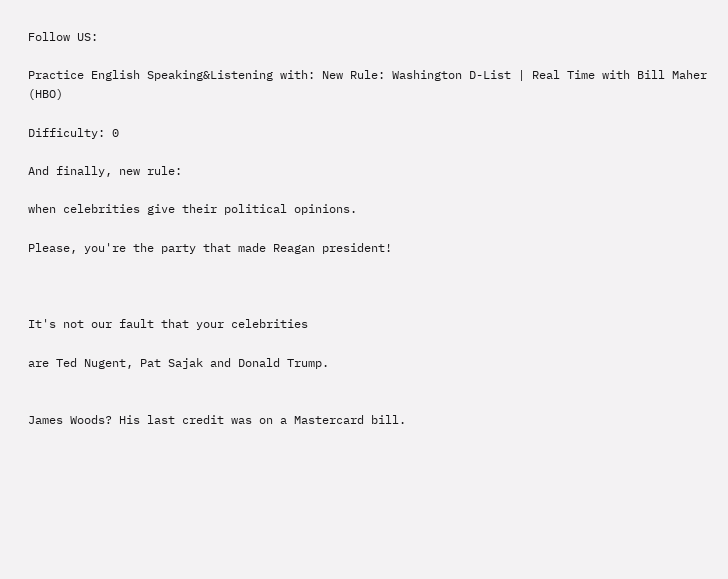Follow US:

Practice English Speaking&Listening with: New Rule: Washington D-List | Real Time with Bill Maher (HBO)

Difficulty: 0

And finally, new rule:

when celebrities give their political opinions.

Please, you're the party that made Reagan president!



It's not our fault that your celebrities

are Ted Nugent, Pat Sajak and Donald Trump.


James Woods? His last credit was on a Mastercard bill.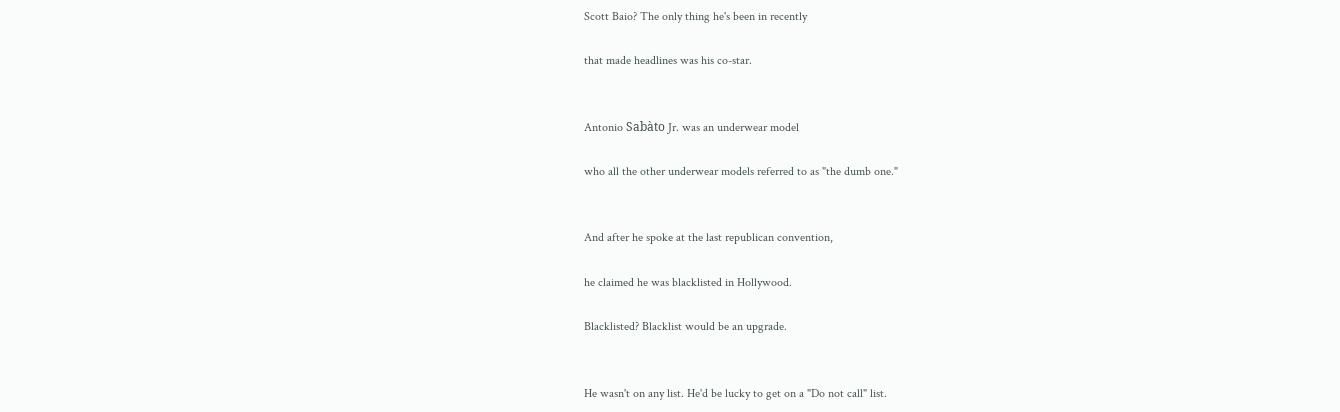Scott Baio? The only thing he's been in recently

that made headlines was his co-star.


Antonio Sabàto Jr. was an underwear model

who all the other underwear models referred to as "the dumb one."


And after he spoke at the last republican convention,

he claimed he was blacklisted in Hollywood.

Blacklisted? Blacklist would be an upgrade.


He wasn't on any list. He'd be lucky to get on a "Do not call" list.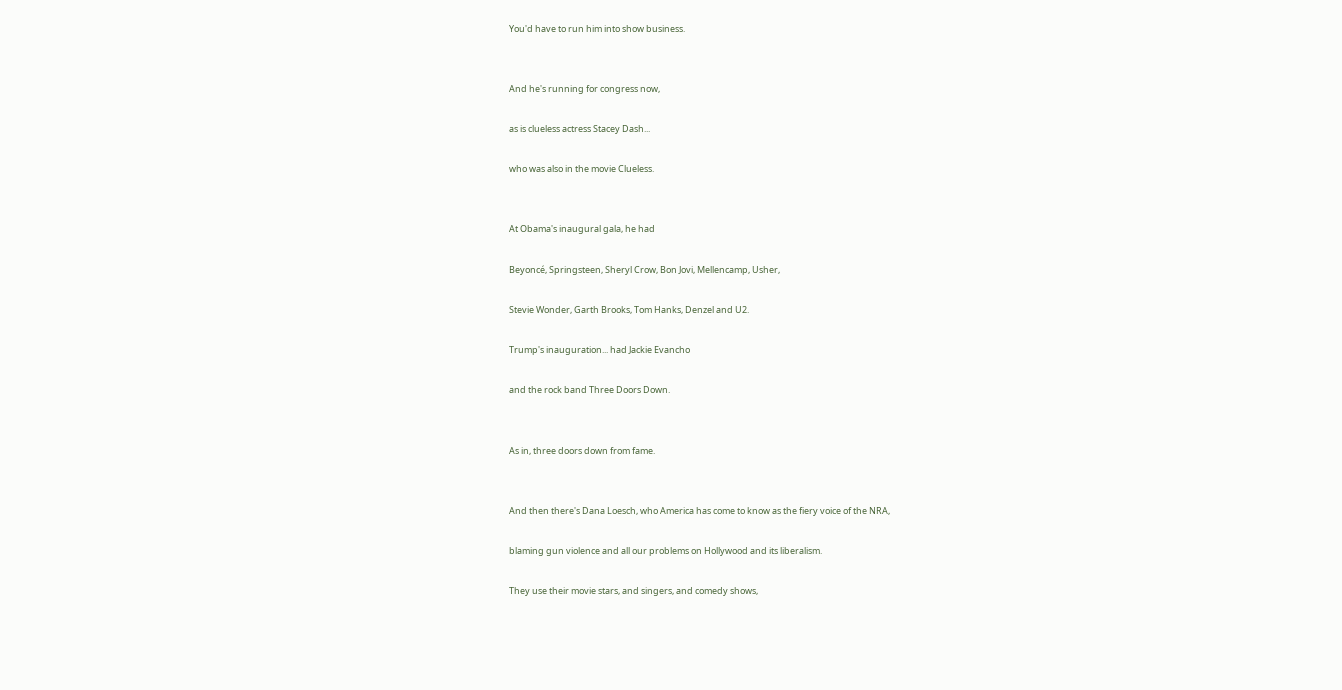You'd have to run him into show business.


And he's running for congress now,

as is clueless actress Stacey Dash...

who was also in the movie Clueless.


At Obama's inaugural gala, he had

Beyoncé, Springsteen, Sheryl Crow, Bon Jovi, Mellencamp, Usher,

Stevie Wonder, Garth Brooks, Tom Hanks, Denzel and U2.

Trump's inauguration... had Jackie Evancho

and the rock band Three Doors Down.


As in, three doors down from fame.


And then there's Dana Loesch, who America has come to know as the fiery voice of the NRA,

blaming gun violence and all our problems on Hollywood and its liberalism.

They use their movie stars, and singers, and comedy shows,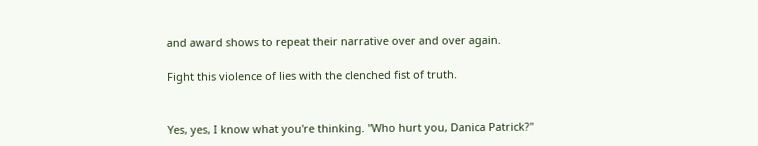and award shows to repeat their narrative over and over again.

Fight this violence of lies with the clenched fist of truth.


Yes, yes, I know what you're thinking. "Who hurt you, Danica Patrick?"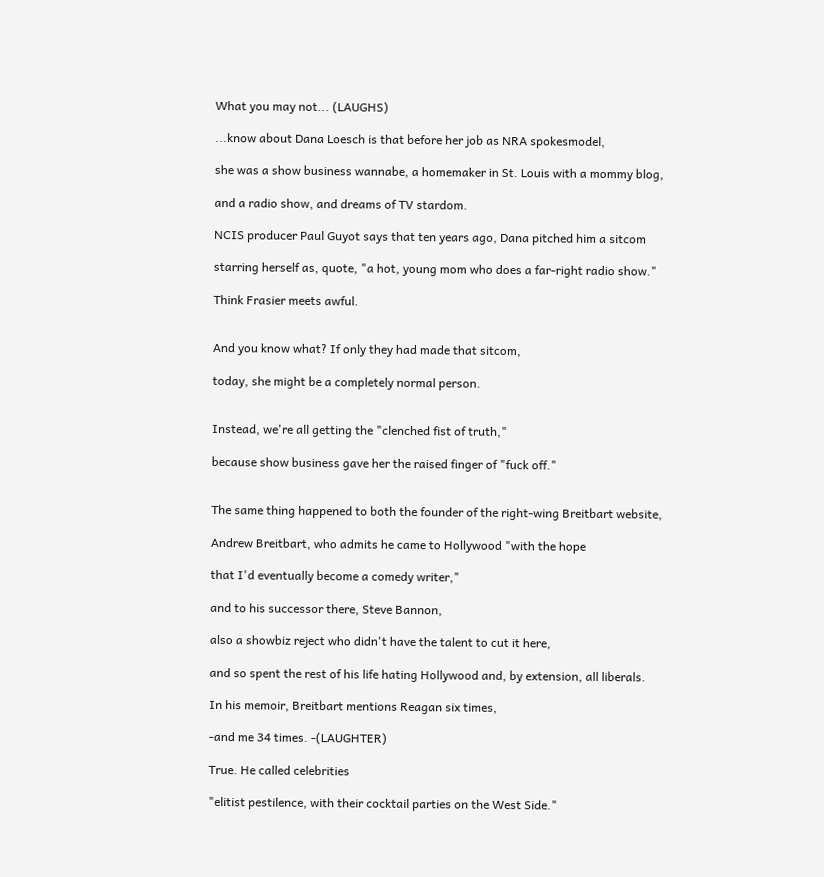What you may not... (LAUGHS)

...know about Dana Loesch is that before her job as NRA spokesmodel,

she was a show business wannabe, a homemaker in St. Louis with a mommy blog,

and a radio show, and dreams of TV stardom.

NCIS producer Paul Guyot says that ten years ago, Dana pitched him a sitcom

starring herself as, quote, "a hot, young mom who does a far-right radio show."

Think Frasier meets awful.


And you know what? If only they had made that sitcom,

today, she might be a completely normal person.


Instead, we're all getting the "clenched fist of truth,"

because show business gave her the raised finger of "fuck off."


The same thing happened to both the founder of the right-wing Breitbart website,

Andrew Breitbart, who admits he came to Hollywood "with the hope

that I'd eventually become a comedy writer,"

and to his successor there, Steve Bannon,

also a showbiz reject who didn't have the talent to cut it here,

and so spent the rest of his life hating Hollywood and, by extension, all liberals.

In his memoir, Breitbart mentions Reagan six times,

-and me 34 times. -(LAUGHTER)

True. He called celebrities

"elitist pestilence, with their cocktail parties on the West Side."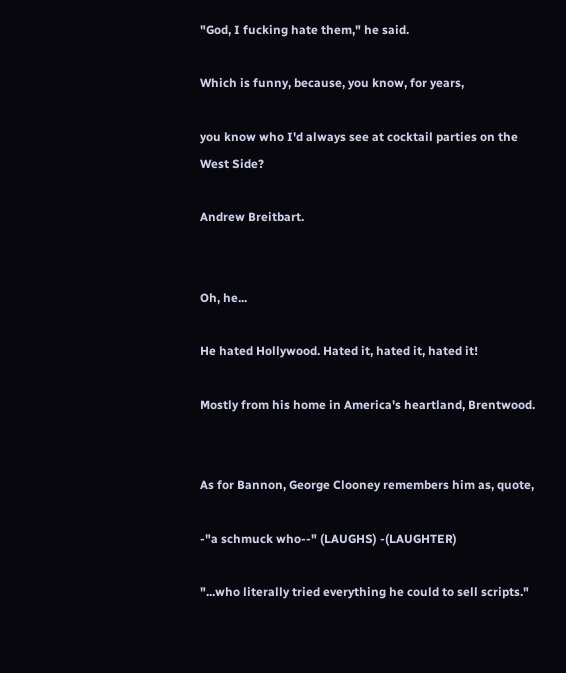"God, I fucking hate them," he said.

Which is funny, because, you know, for years,

you know who I'd always see at cocktail parties on the West Side?

Andrew Breitbart.


Oh, he...

He hated Hollywood. Hated it, hated it, hated it!

Mostly from his home in America's heartland, Brentwood.


As for Bannon, George Clooney remembers him as, quote,

-"a schmuck who--" (LAUGHS) -(LAUGHTER)

"...who literally tried everything he could to sell scripts."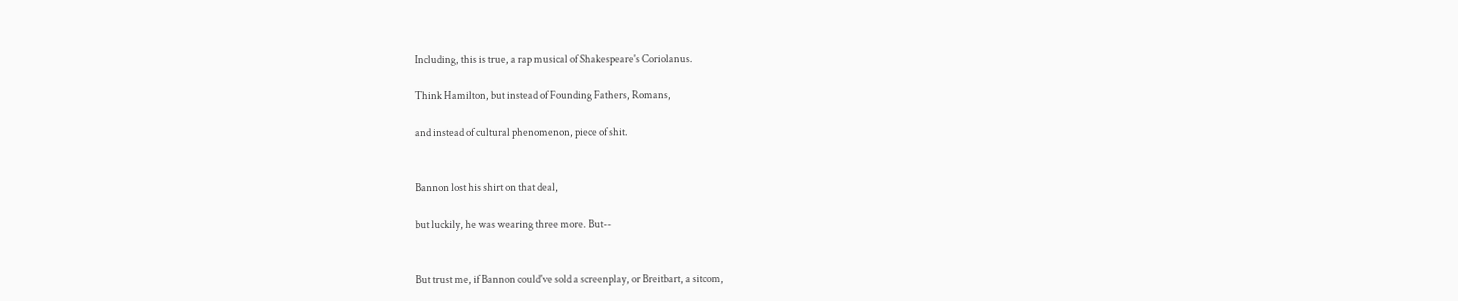Including, this is true, a rap musical of Shakespeare's Coriolanus.

Think Hamilton, but instead of Founding Fathers, Romans,

and instead of cultural phenomenon, piece of shit.


Bannon lost his shirt on that deal,

but luckily, he was wearing three more. But--


But trust me, if Bannon could've sold a screenplay, or Breitbart, a sitcom,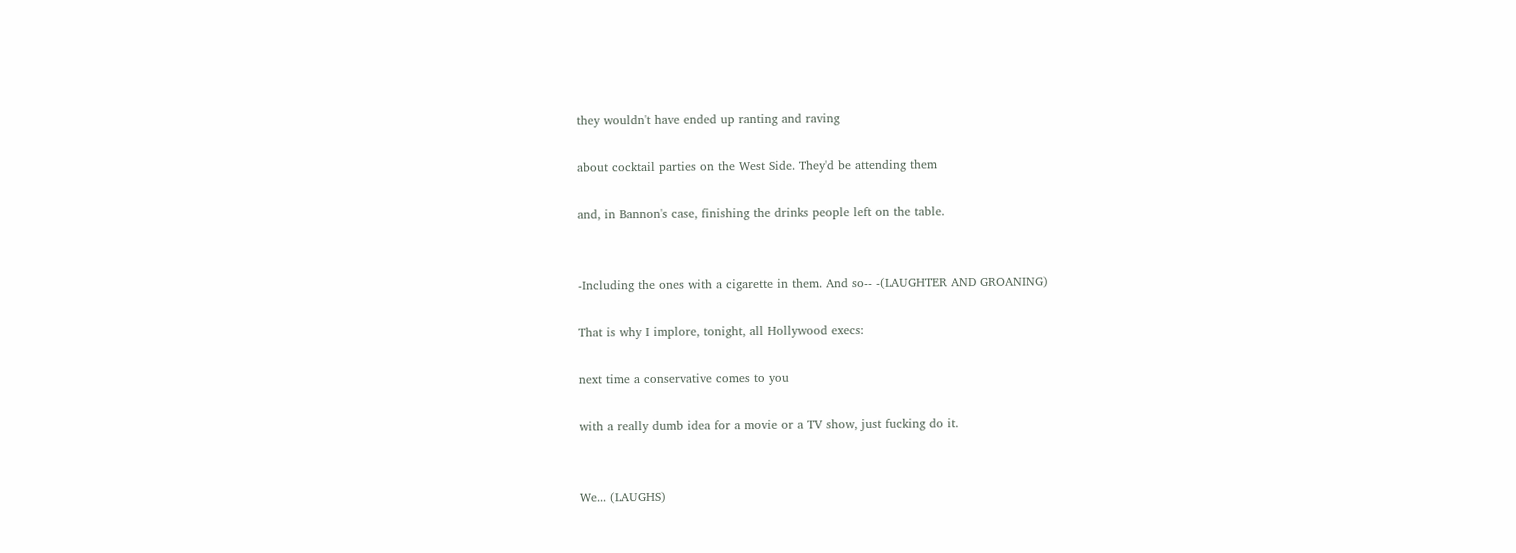they wouldn't have ended up ranting and raving

about cocktail parties on the West Side. They'd be attending them

and, in Bannon's case, finishing the drinks people left on the table.


-Including the ones with a cigarette in them. And so-- -(LAUGHTER AND GROANING)

That is why I implore, tonight, all Hollywood execs:

next time a conservative comes to you

with a really dumb idea for a movie or a TV show, just fucking do it.


We... (LAUGHS)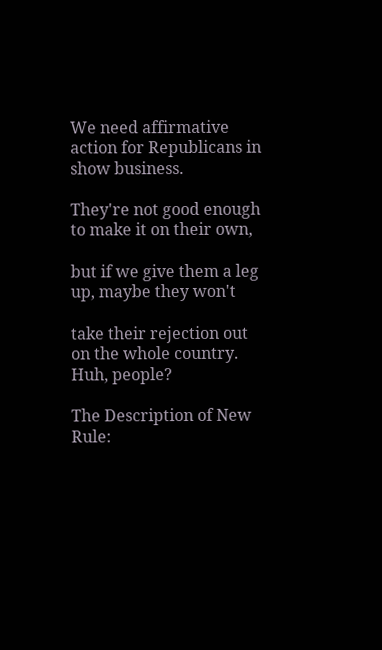We need affirmative action for Republicans in show business.

They're not good enough to make it on their own,

but if we give them a leg up, maybe they won't

take their rejection out on the whole country. Huh, people?

The Description of New Rule: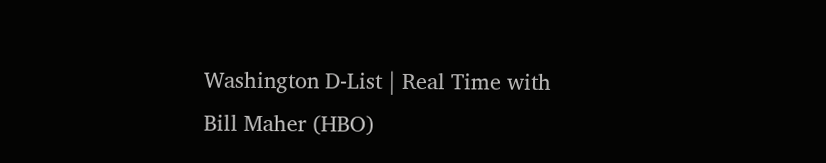Washington D-List | Real Time with Bill Maher (HBO)